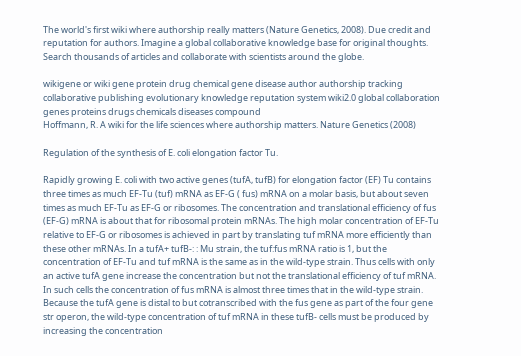The world's first wiki where authorship really matters (Nature Genetics, 2008). Due credit and reputation for authors. Imagine a global collaborative knowledge base for original thoughts. Search thousands of articles and collaborate with scientists around the globe.

wikigene or wiki gene protein drug chemical gene disease author authorship tracking collaborative publishing evolutionary knowledge reputation system wiki2.0 global collaboration genes proteins drugs chemicals diseases compound
Hoffmann, R. A wiki for the life sciences where authorship matters. Nature Genetics (2008)

Regulation of the synthesis of E. coli elongation factor Tu.

Rapidly growing E. coli with two active genes (tufA, tufB) for elongation factor (EF) Tu contains three times as much EF-Tu (tuf) mRNA as EF-G ( fus) mRNA on a molar basis, but about seven times as much EF-Tu as EF-G or ribosomes. The concentration and translational efficiency of fus (EF-G) mRNA is about that for ribosomal protein mRNAs. The high molar concentration of EF-Tu relative to EF-G or ribosomes is achieved in part by translating tuf mRNA more efficiently than these other mRNAs. In a tufA+ tufB-: : Mu strain, the tuf:fus mRNA ratio is 1, but the concentration of EF-Tu and tuf mRNA is the same as in the wild-type strain. Thus cells with only an active tufA gene increase the concentration but not the translational efficiency of tuf mRNA. In such cells the concentration of fus mRNA is almost three times that in the wild-type strain. Because the tufA gene is distal to but cotranscribed with the fus gene as part of the four gene str operon, the wild-type concentration of tuf mRNA in these tufB- cells must be produced by increasing the concentration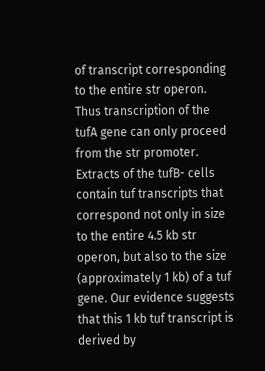of transcript corresponding to the entire str operon. Thus transcription of the tufA gene can only proceed from the str promoter. Extracts of the tufB- cells contain tuf transcripts that correspond not only in size to the entire 4.5 kb str operon, but also to the size (approximately 1 kb) of a tuf gene. Our evidence suggests that this 1 kb tuf transcript is derived by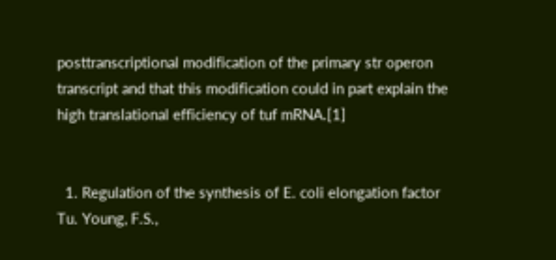posttranscriptional modification of the primary str operon transcript and that this modification could in part explain the high translational efficiency of tuf mRNA.[1]


  1. Regulation of the synthesis of E. coli elongation factor Tu. Young, F.S.,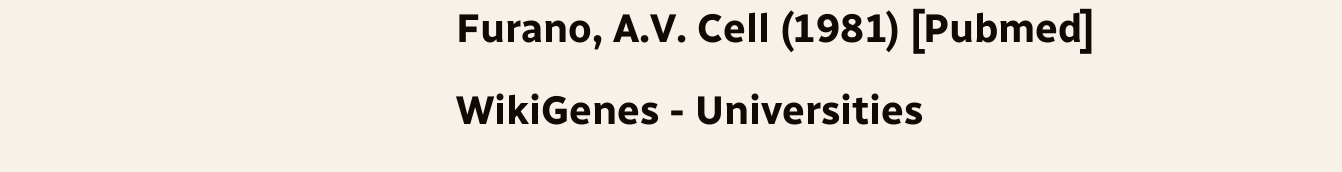Furano, A.V. Cell (1981) [Pubmed]
WikiGenes - Universities